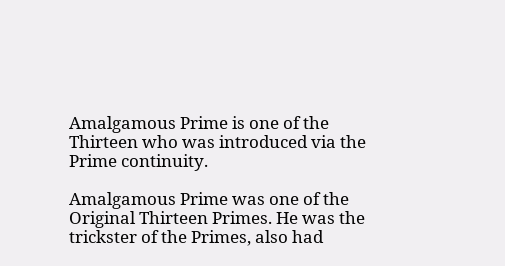Amalgamous Prime is one of the Thirteen who was introduced via the Prime continuity.

Amalgamous Prime was one of the Original Thirteen Primes. He was the trickster of the Primes, also had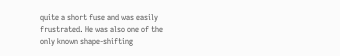quite a short fuse and was easily frustrated. He was also one of the only known shape-shifting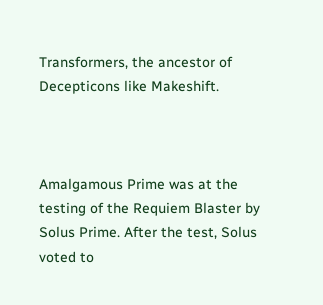Transformers, the ancestor of Decepticons like Makeshift.



Amalgamous Prime was at the testing of the Requiem Blaster by Solus Prime. After the test, Solus voted to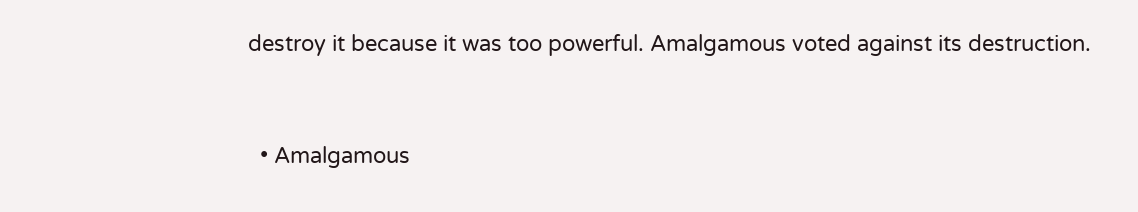destroy it because it was too powerful. Amalgamous voted against its destruction.


  • Amalgamous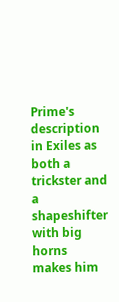Prime's description in Exiles as both a trickster and a shapeshifter with big horns makes him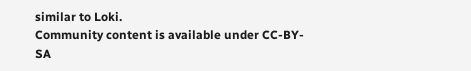similar to Loki.
Community content is available under CC-BY-SA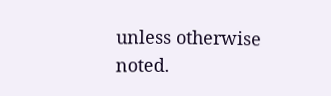unless otherwise noted.